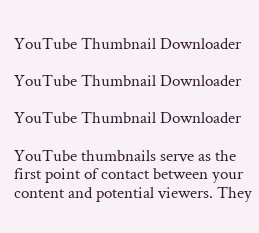YouTube Thumbnail Downloader

YouTube Thumbnail Downloader

YouTube Thumbnail Downloader

YouTube thumbnails serve as the first point of contact between your content and potential viewers. They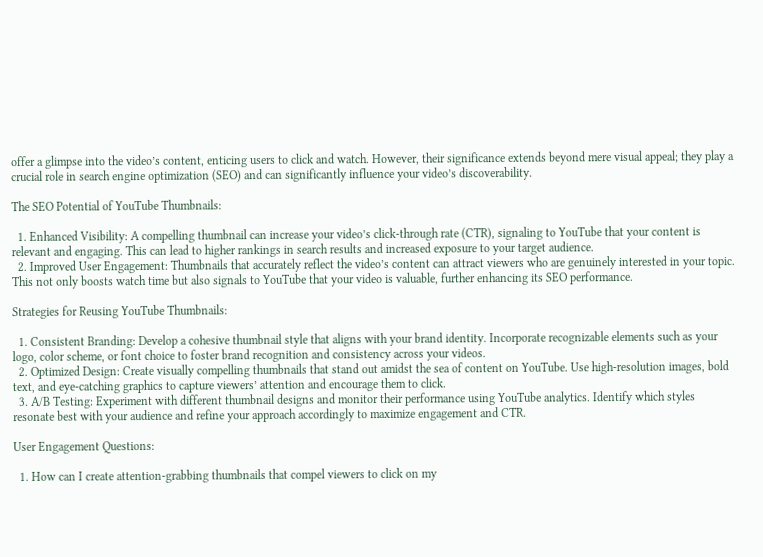offer a glimpse into the video’s content, enticing users to click and watch. However, their significance extends beyond mere visual appeal; they play a crucial role in search engine optimization (SEO) and can significantly influence your video’s discoverability.

The SEO Potential of YouTube Thumbnails:

  1. Enhanced Visibility: A compelling thumbnail can increase your video’s click-through rate (CTR), signaling to YouTube that your content is relevant and engaging. This can lead to higher rankings in search results and increased exposure to your target audience.
  2. Improved User Engagement: Thumbnails that accurately reflect the video’s content can attract viewers who are genuinely interested in your topic. This not only boosts watch time but also signals to YouTube that your video is valuable, further enhancing its SEO performance.

Strategies for Reusing YouTube Thumbnails:

  1. Consistent Branding: Develop a cohesive thumbnail style that aligns with your brand identity. Incorporate recognizable elements such as your logo, color scheme, or font choice to foster brand recognition and consistency across your videos.
  2. Optimized Design: Create visually compelling thumbnails that stand out amidst the sea of content on YouTube. Use high-resolution images, bold text, and eye-catching graphics to capture viewers’ attention and encourage them to click.
  3. A/B Testing: Experiment with different thumbnail designs and monitor their performance using YouTube analytics. Identify which styles resonate best with your audience and refine your approach accordingly to maximize engagement and CTR.

User Engagement Questions:

  1. How can I create attention-grabbing thumbnails that compel viewers to click on my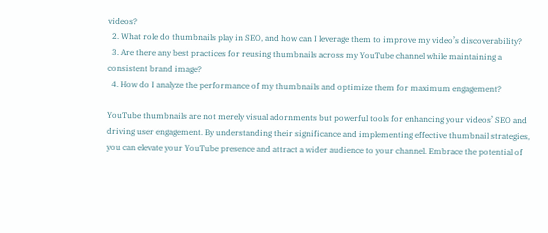videos?
  2. What role do thumbnails play in SEO, and how can I leverage them to improve my video’s discoverability?
  3. Are there any best practices for reusing thumbnails across my YouTube channel while maintaining a consistent brand image?
  4. How do I analyze the performance of my thumbnails and optimize them for maximum engagement?

YouTube thumbnails are not merely visual adornments but powerful tools for enhancing your videos’ SEO and driving user engagement. By understanding their significance and implementing effective thumbnail strategies, you can elevate your YouTube presence and attract a wider audience to your channel. Embrace the potential of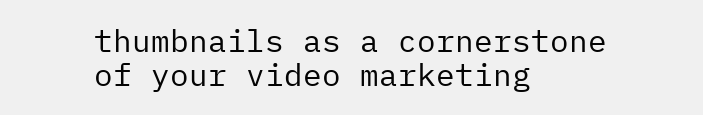thumbnails as a cornerstone of your video marketing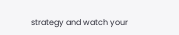strategy and watch your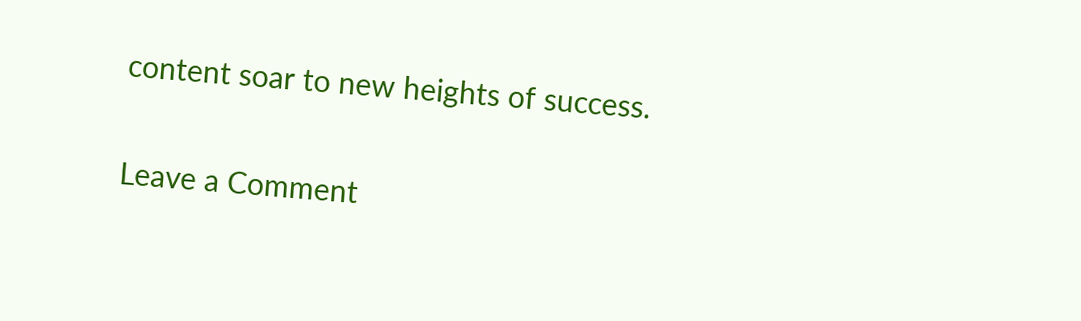content soar to new heights of success.

Leave a Comment